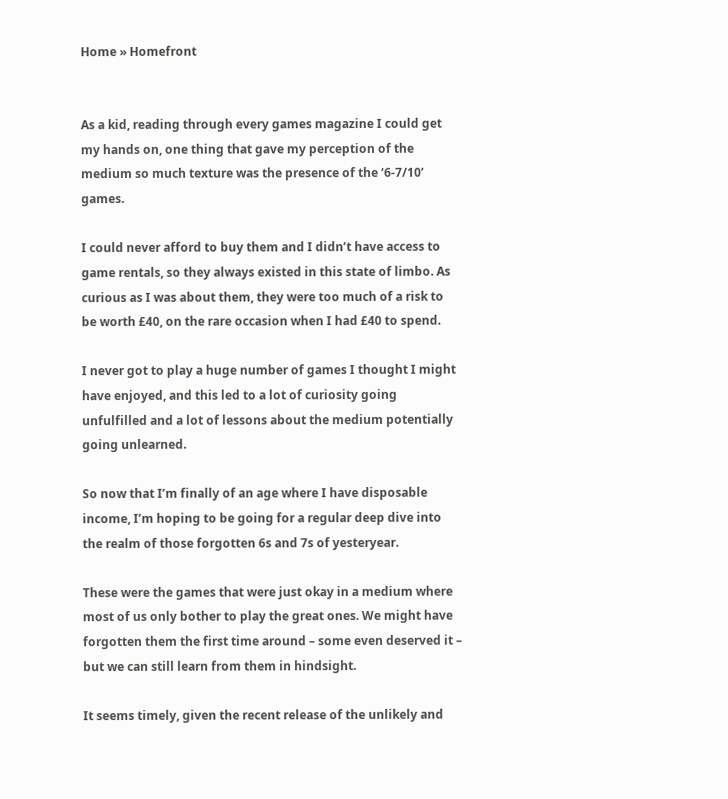Home » Homefront


As a kid, reading through every games magazine I could get my hands on, one thing that gave my perception of the medium so much texture was the presence of the ‘6-7/10’ games.

I could never afford to buy them and I didn’t have access to game rentals, so they always existed in this state of limbo. As curious as I was about them, they were too much of a risk to be worth £40, on the rare occasion when I had £40 to spend.

I never got to play a huge number of games I thought I might have enjoyed, and this led to a lot of curiosity going unfulfilled and a lot of lessons about the medium potentially going unlearned.

So now that I’m finally of an age where I have disposable income, I’m hoping to be going for a regular deep dive into the realm of those forgotten 6s and 7s of yesteryear.

These were the games that were just okay in a medium where most of us only bother to play the great ones. We might have forgotten them the first time around – some even deserved it – but we can still learn from them in hindsight.

It seems timely, given the recent release of the unlikely and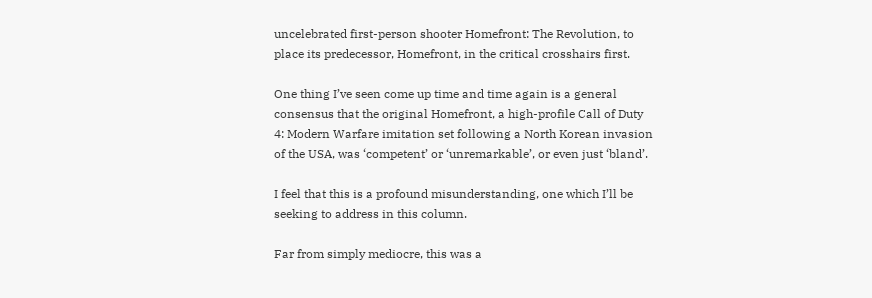uncelebrated first-person shooter Homefront: The Revolution, to place its predecessor, Homefront, in the critical crosshairs first.

One thing I’ve seen come up time and time again is a general consensus that the original Homefront, a high-profile Call of Duty 4: Modern Warfare imitation set following a North Korean invasion of the USA, was ‘competent’ or ‘unremarkable’, or even just ‘bland’.

I feel that this is a profound misunderstanding, one which I’ll be seeking to address in this column.

Far from simply mediocre, this was a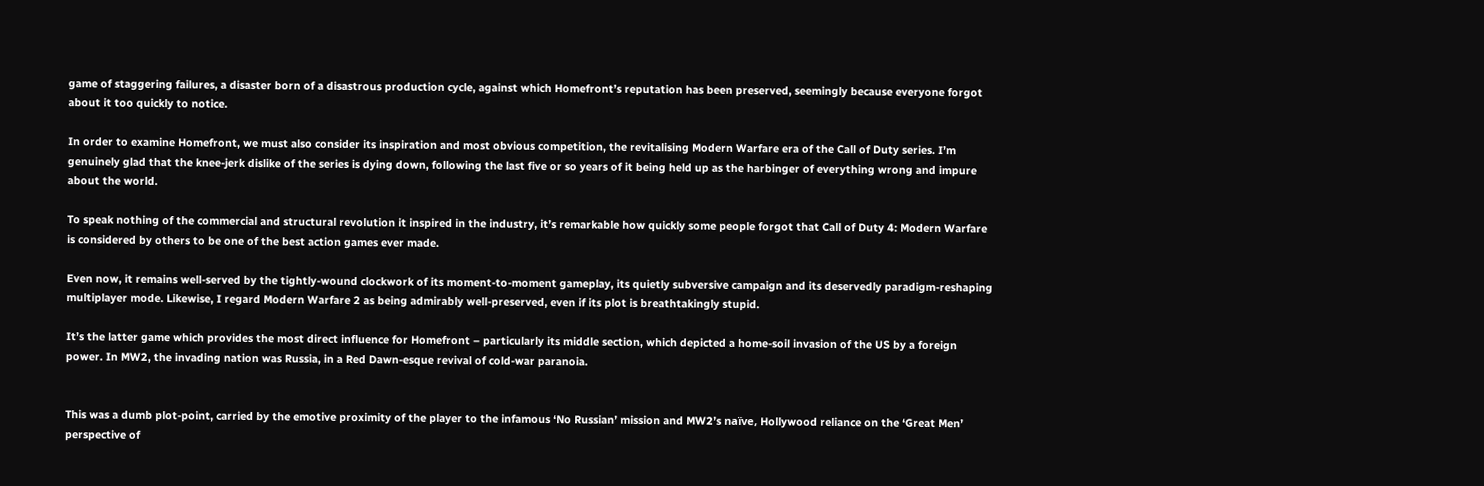game of staggering failures, a disaster born of a disastrous production cycle, against which Homefront’s reputation has been preserved, seemingly because everyone forgot about it too quickly to notice.

In order to examine Homefront, we must also consider its inspiration and most obvious competition, the revitalising Modern Warfare era of the Call of Duty series. I’m genuinely glad that the knee-jerk dislike of the series is dying down, following the last five or so years of it being held up as the harbinger of everything wrong and impure about the world.

To speak nothing of the commercial and structural revolution it inspired in the industry, it’s remarkable how quickly some people forgot that Call of Duty 4: Modern Warfare is considered by others to be one of the best action games ever made.

Even now, it remains well-served by the tightly-wound clockwork of its moment-to-moment gameplay, its quietly subversive campaign and its deservedly paradigm-reshaping multiplayer mode. Likewise, I regard Modern Warfare 2 as being admirably well-preserved, even if its plot is breathtakingly stupid.

It’s the latter game which provides the most direct influence for Homefront – particularly its middle section, which depicted a home-soil invasion of the US by a foreign power. In MW2, the invading nation was Russia, in a Red Dawn-esque revival of cold-war paranoia.


This was a dumb plot-point, carried by the emotive proximity of the player to the infamous ‘No Russian’ mission and MW2’s naïve, Hollywood reliance on the ‘Great Men’ perspective of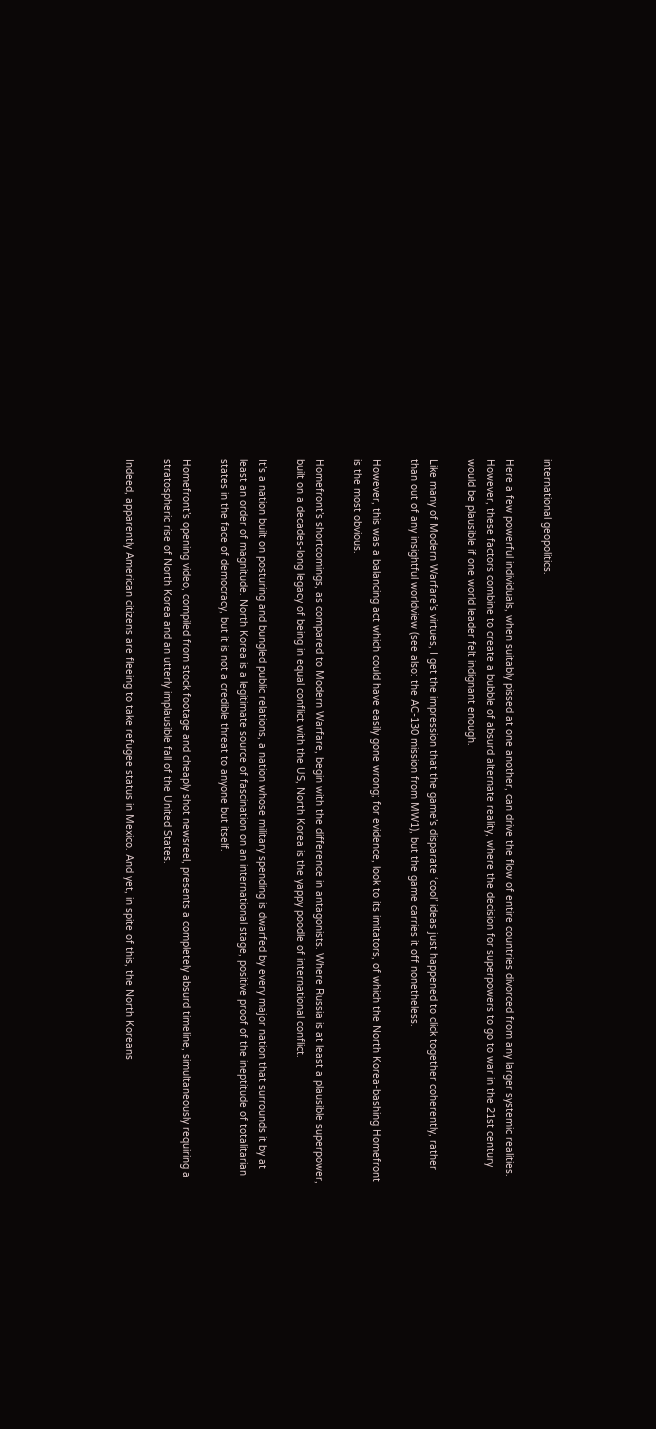international geopolitics.

Here a few powerful individuals, when suitably pissed at one another, can drive the flow of entire countries divorced from any larger systemic realities. However, these factors combine to create a bubble of absurd alternate reality, where the decision for superpowers to go to war in the 21st century would be plausible if one world leader felt indignant enough.

Like many of Modern Warfare’s virtues, I get the impression that the game’s disparate ‘cool’ ideas just happened to click together coherently, rather than out of any insightful worldview (see also: the AC-130 mission from MW1), but the game carries it off nonetheless.

However, this was a balancing act which could have easily gone wrong; for evidence, look to its imitators, of which the North Korea-bashing Homefront is the most obvious.

Homefront’s shortcomings, as compared to Modern Warfare, begin with the difference in antagonists. Where Russia is at least a plausible superpower, built on a decades-long legacy of being in equal conflict with the US, North Korea is the yappy poodle of international conflict.

It’s a nation built on posturing and bungled public relations, a nation whose military spending is dwarfed by every major nation that surrounds it by at least an order of magnitude. North Korea is a legitimate source of fascination on an international stage, positive proof of the ineptitude of totalitarian states in the face of democracy, but it is not a credible threat to anyone but itself.

Homefront’s opening video, compiled from stock footage and cheaply shot newsreel, presents a completely absurd timeline, simultaneously requiring a stratospheric rise of North Korea and an utterly implausible fall of the United States.

Indeed, apparently American citizens are fleeing to take refugee status in Mexico. And yet, in spite of this, the North Koreans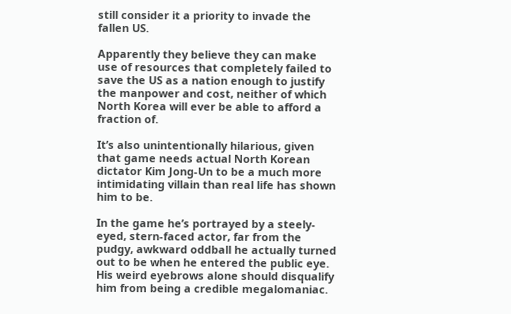still consider it a priority to invade the fallen US.

Apparently they believe they can make use of resources that completely failed to save the US as a nation enough to justify the manpower and cost, neither of which North Korea will ever be able to afford a fraction of.

It’s also unintentionally hilarious, given that game needs actual North Korean dictator Kim Jong-Un to be a much more intimidating villain than real life has shown him to be.

In the game he’s portrayed by a steely-eyed, stern-faced actor, far from the pudgy, awkward oddball he actually turned out to be when he entered the public eye. His weird eyebrows alone should disqualify him from being a credible megalomaniac.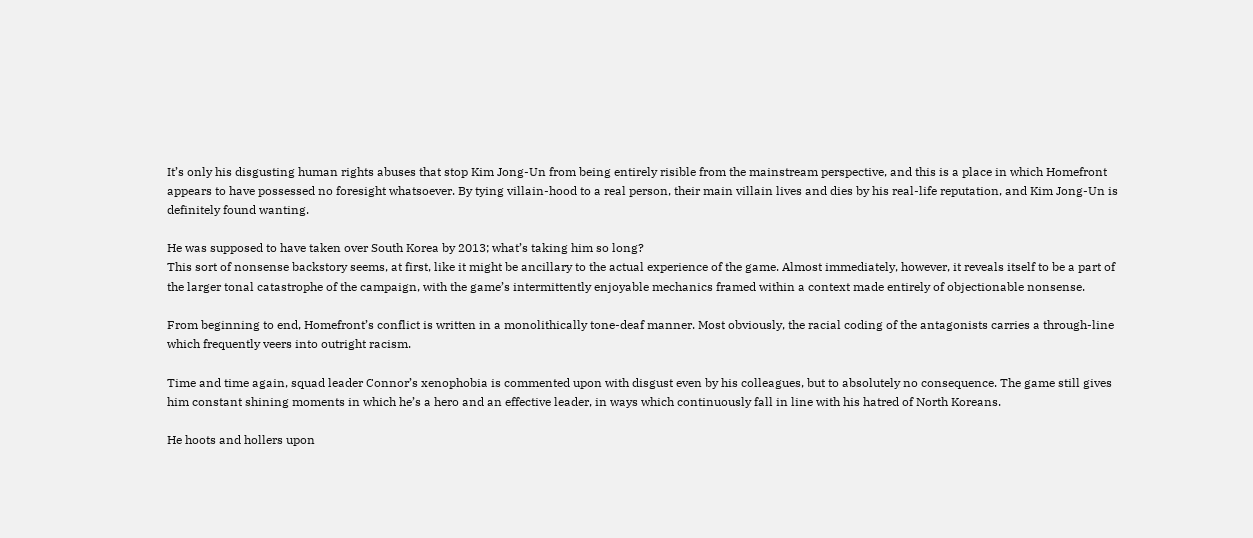It’s only his disgusting human rights abuses that stop Kim Jong-Un from being entirely risible from the mainstream perspective, and this is a place in which Homefront appears to have possessed no foresight whatsoever. By tying villain-hood to a real person, their main villain lives and dies by his real-life reputation, and Kim Jong-Un is definitely found wanting.

He was supposed to have taken over South Korea by 2013; what’s taking him so long?
This sort of nonsense backstory seems, at first, like it might be ancillary to the actual experience of the game. Almost immediately, however, it reveals itself to be a part of the larger tonal catastrophe of the campaign, with the game’s intermittently enjoyable mechanics framed within a context made entirely of objectionable nonsense.

From beginning to end, Homefront’s conflict is written in a monolithically tone-deaf manner. Most obviously, the racial coding of the antagonists carries a through-line which frequently veers into outright racism.

Time and time again, squad leader Connor’s xenophobia is commented upon with disgust even by his colleagues, but to absolutely no consequence. The game still gives him constant shining moments in which he’s a hero and an effective leader, in ways which continuously fall in line with his hatred of North Koreans.

He hoots and hollers upon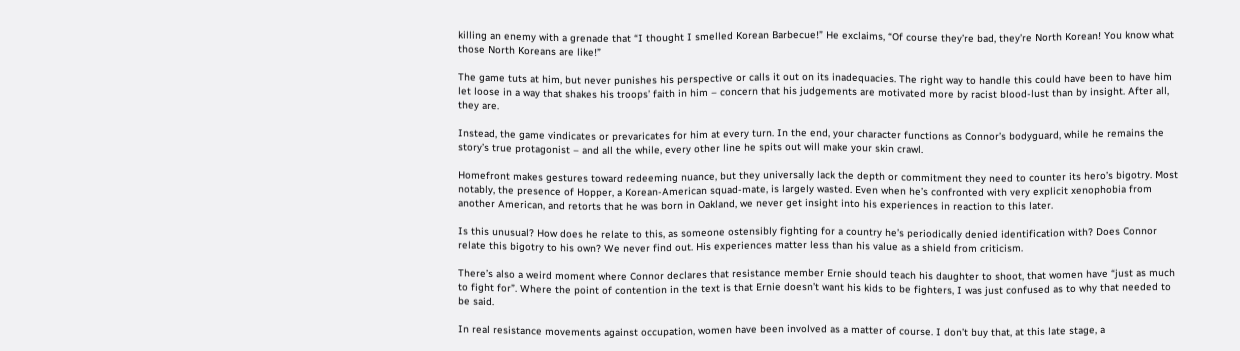killing an enemy with a grenade that “I thought I smelled Korean Barbecue!” He exclaims, “Of course they’re bad, they’re North Korean! You know what those North Koreans are like!”

The game tuts at him, but never punishes his perspective or calls it out on its inadequacies. The right way to handle this could have been to have him let loose in a way that shakes his troops’ faith in him – concern that his judgements are motivated more by racist blood-lust than by insight. After all, they are.

Instead, the game vindicates or prevaricates for him at every turn. In the end, your character functions as Connor’s bodyguard, while he remains the story’s true protagonist – and all the while, every other line he spits out will make your skin crawl.

Homefront makes gestures toward redeeming nuance, but they universally lack the depth or commitment they need to counter its hero’s bigotry. Most notably, the presence of Hopper, a Korean-American squad-mate, is largely wasted. Even when he’s confronted with very explicit xenophobia from another American, and retorts that he was born in Oakland, we never get insight into his experiences in reaction to this later.

Is this unusual? How does he relate to this, as someone ostensibly fighting for a country he’s periodically denied identification with? Does Connor relate this bigotry to his own? We never find out. His experiences matter less than his value as a shield from criticism.

There’s also a weird moment where Connor declares that resistance member Ernie should teach his daughter to shoot, that women have “just as much to fight for”. Where the point of contention in the text is that Ernie doesn’t want his kids to be fighters, I was just confused as to why that needed to be said.

In real resistance movements against occupation, women have been involved as a matter of course. I don’t buy that, at this late stage, a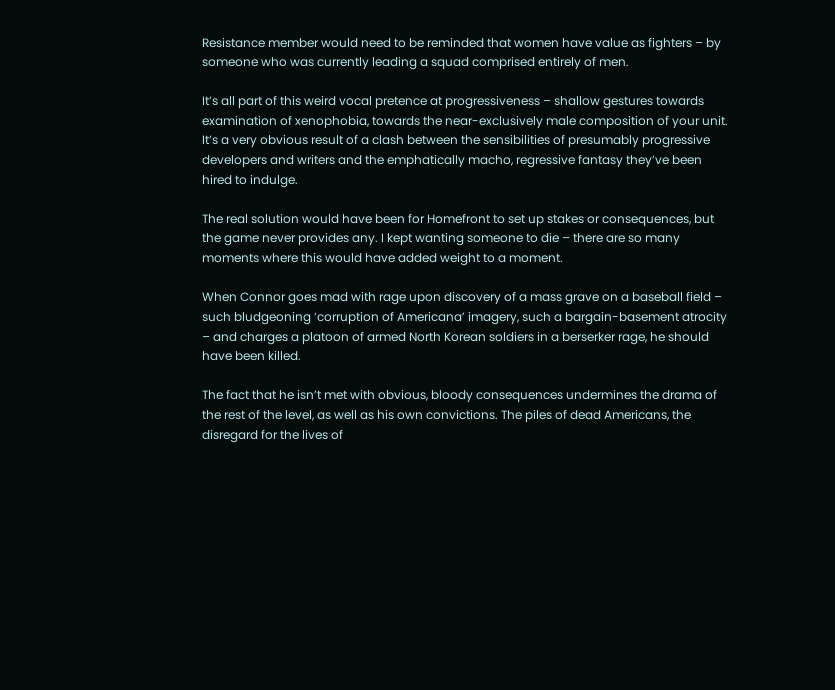Resistance member would need to be reminded that women have value as fighters – by someone who was currently leading a squad comprised entirely of men.

It’s all part of this weird vocal pretence at progressiveness – shallow gestures towards examination of xenophobia, towards the near-exclusively male composition of your unit. It’s a very obvious result of a clash between the sensibilities of presumably progressive developers and writers and the emphatically macho, regressive fantasy they’ve been hired to indulge.

The real solution would have been for Homefront to set up stakes or consequences, but the game never provides any. I kept wanting someone to die – there are so many moments where this would have added weight to a moment.

When Connor goes mad with rage upon discovery of a mass grave on a baseball field – such bludgeoning ‘corruption of Americana’ imagery, such a bargain-basement atrocity – and charges a platoon of armed North Korean soldiers in a berserker rage, he should have been killed.

The fact that he isn’t met with obvious, bloody consequences undermines the drama of the rest of the level, as well as his own convictions. The piles of dead Americans, the disregard for the lives of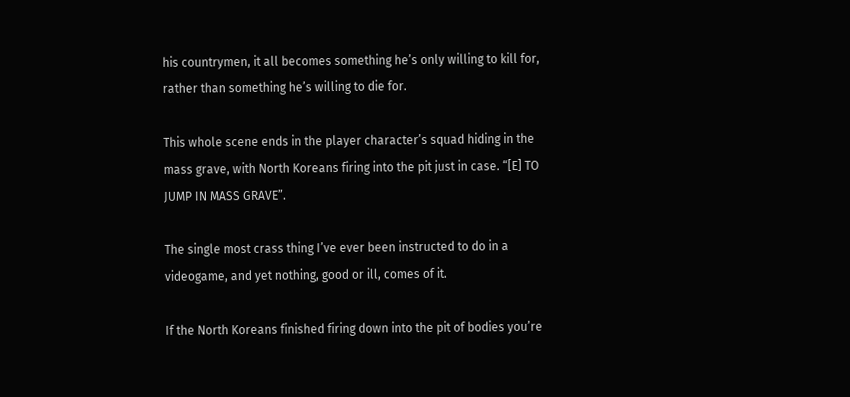his countrymen, it all becomes something he’s only willing to kill for, rather than something he’s willing to die for.

This whole scene ends in the player character’s squad hiding in the mass grave, with North Koreans firing into the pit just in case. “[E] TO JUMP IN MASS GRAVE”.

The single most crass thing I’ve ever been instructed to do in a videogame, and yet nothing, good or ill, comes of it.

If the North Koreans finished firing down into the pit of bodies you’re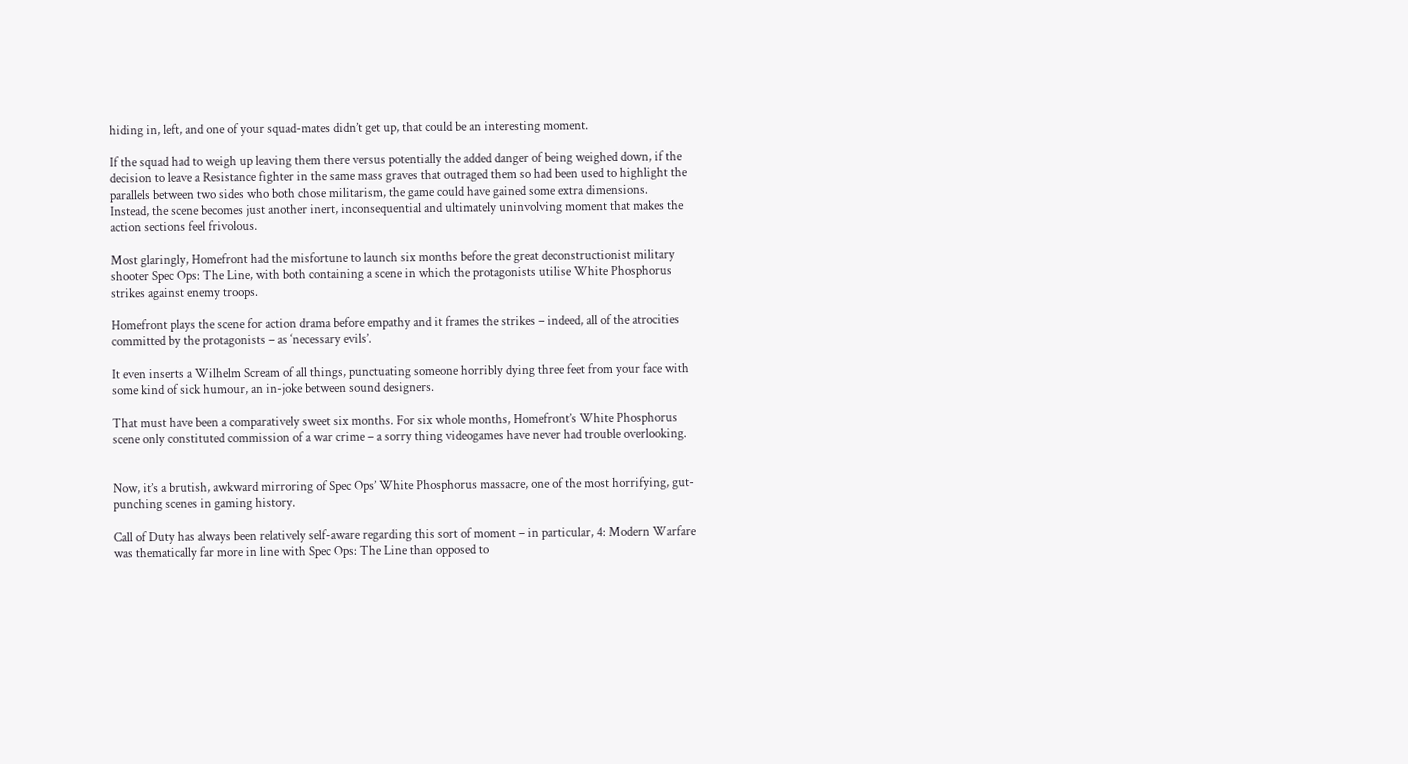hiding in, left, and one of your squad-mates didn’t get up, that could be an interesting moment.

If the squad had to weigh up leaving them there versus potentially the added danger of being weighed down, if the decision to leave a Resistance fighter in the same mass graves that outraged them so had been used to highlight the parallels between two sides who both chose militarism, the game could have gained some extra dimensions.
Instead, the scene becomes just another inert, inconsequential and ultimately uninvolving moment that makes the action sections feel frivolous.

Most glaringly, Homefront had the misfortune to launch six months before the great deconstructionist military shooter Spec Ops: The Line, with both containing a scene in which the protagonists utilise White Phosphorus strikes against enemy troops.

Homefront plays the scene for action drama before empathy and it frames the strikes – indeed, all of the atrocities committed by the protagonists – as ‘necessary evils’.

It even inserts a Wilhelm Scream of all things, punctuating someone horribly dying three feet from your face with some kind of sick humour, an in-joke between sound designers.

That must have been a comparatively sweet six months. For six whole months, Homefront’s White Phosphorus scene only constituted commission of a war crime – a sorry thing videogames have never had trouble overlooking.


Now, it’s a brutish, awkward mirroring of Spec Ops’ White Phosphorus massacre, one of the most horrifying, gut-punching scenes in gaming history.

Call of Duty has always been relatively self-aware regarding this sort of moment – in particular, 4: Modern Warfare was thematically far more in line with Spec Ops: The Line than opposed to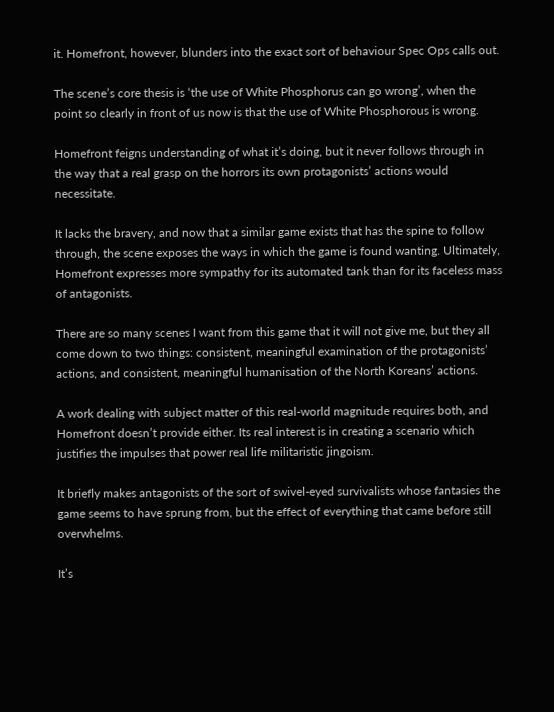it. Homefront, however, blunders into the exact sort of behaviour Spec Ops calls out.

The scene’s core thesis is ‘the use of White Phosphorus can go wrong’, when the point so clearly in front of us now is that the use of White Phosphorous is wrong.

Homefront feigns understanding of what it’s doing, but it never follows through in the way that a real grasp on the horrors its own protagonists’ actions would necessitate.

It lacks the bravery, and now that a similar game exists that has the spine to follow through, the scene exposes the ways in which the game is found wanting. Ultimately, Homefront expresses more sympathy for its automated tank than for its faceless mass of antagonists.

There are so many scenes I want from this game that it will not give me, but they all come down to two things: consistent, meaningful examination of the protagonists’ actions, and consistent, meaningful humanisation of the North Koreans’ actions.

A work dealing with subject matter of this real-world magnitude requires both, and Homefront doesn’t provide either. Its real interest is in creating a scenario which justifies the impulses that power real life militaristic jingoism.

It briefly makes antagonists of the sort of swivel-eyed survivalists whose fantasies the game seems to have sprung from, but the effect of everything that came before still overwhelms.

It’s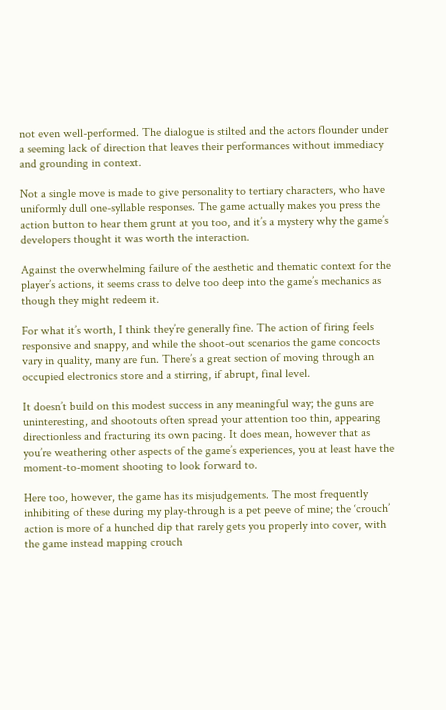not even well-performed. The dialogue is stilted and the actors flounder under a seeming lack of direction that leaves their performances without immediacy and grounding in context.

Not a single move is made to give personality to tertiary characters, who have uniformly dull one-syllable responses. The game actually makes you press the action button to hear them grunt at you too, and it’s a mystery why the game’s developers thought it was worth the interaction.

Against the overwhelming failure of the aesthetic and thematic context for the player’s actions, it seems crass to delve too deep into the game’s mechanics as though they might redeem it.

For what it’s worth, I think they’re generally fine. The action of firing feels responsive and snappy, and while the shoot-out scenarios the game concocts vary in quality, many are fun. There’s a great section of moving through an occupied electronics store and a stirring, if abrupt, final level.

It doesn’t build on this modest success in any meaningful way; the guns are uninteresting, and shootouts often spread your attention too thin, appearing directionless and fracturing its own pacing. It does mean, however that as you’re weathering other aspects of the game’s experiences, you at least have the moment-to-moment shooting to look forward to.

Here too, however, the game has its misjudgements. The most frequently inhibiting of these during my play-through is a pet peeve of mine; the ‘crouch’ action is more of a hunched dip that rarely gets you properly into cover, with the game instead mapping crouch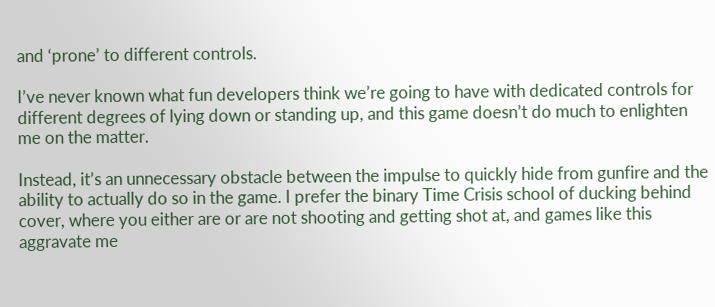and ‘prone’ to different controls.

I’ve never known what fun developers think we’re going to have with dedicated controls for different degrees of lying down or standing up, and this game doesn’t do much to enlighten me on the matter.

Instead, it’s an unnecessary obstacle between the impulse to quickly hide from gunfire and the ability to actually do so in the game. I prefer the binary Time Crisis school of ducking behind cover, where you either are or are not shooting and getting shot at, and games like this aggravate me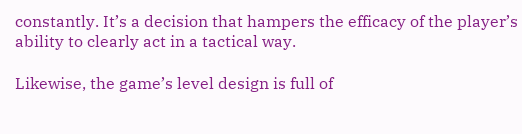constantly. It’s a decision that hampers the efficacy of the player’s ability to clearly act in a tactical way.

Likewise, the game’s level design is full of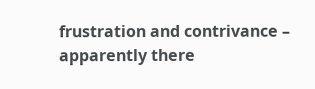frustration and contrivance – apparently there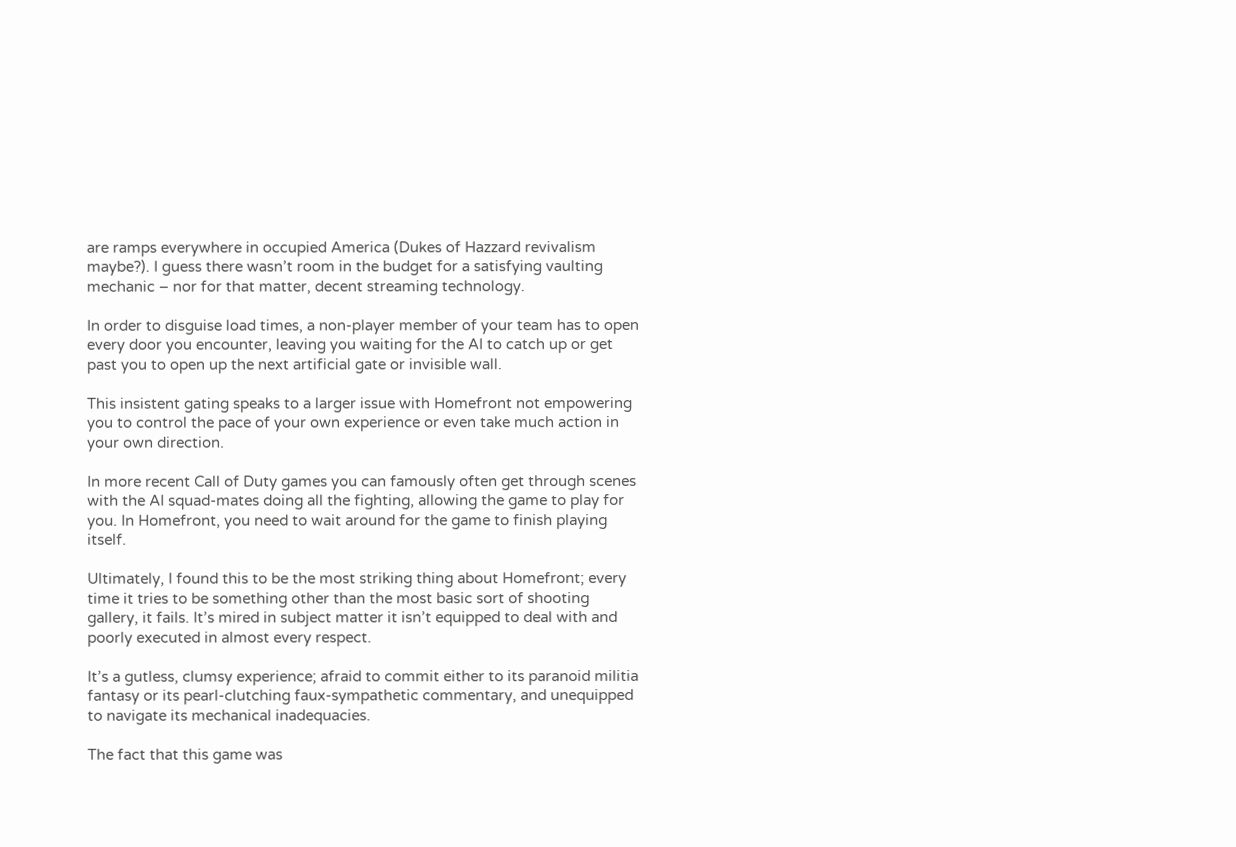are ramps everywhere in occupied America (Dukes of Hazzard revivalism maybe?). I guess there wasn’t room in the budget for a satisfying vaulting mechanic – nor for that matter, decent streaming technology.

In order to disguise load times, a non-player member of your team has to open every door you encounter, leaving you waiting for the AI to catch up or get past you to open up the next artificial gate or invisible wall.

This insistent gating speaks to a larger issue with Homefront not empowering you to control the pace of your own experience or even take much action in your own direction.

In more recent Call of Duty games you can famously often get through scenes with the AI squad-mates doing all the fighting, allowing the game to play for you. In Homefront, you need to wait around for the game to finish playing itself.

Ultimately, I found this to be the most striking thing about Homefront; every time it tries to be something other than the most basic sort of shooting gallery, it fails. It’s mired in subject matter it isn’t equipped to deal with and poorly executed in almost every respect.

It’s a gutless, clumsy experience; afraid to commit either to its paranoid militia fantasy or its pearl-clutching faux-sympathetic commentary, and unequipped to navigate its mechanical inadequacies.

The fact that this game was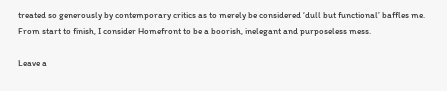treated so generously by contemporary critics as to merely be considered ‘dull but functional’ baffles me. From start to finish, I consider Homefront to be a boorish, inelegant and purposeless mess.

Leave a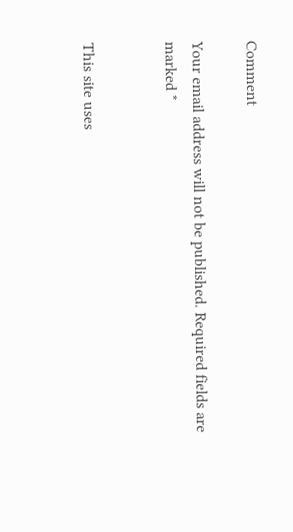Comment

Your email address will not be published. Required fields are marked *


This site uses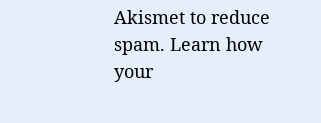Akismet to reduce spam. Learn how your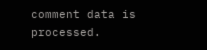comment data is processed.